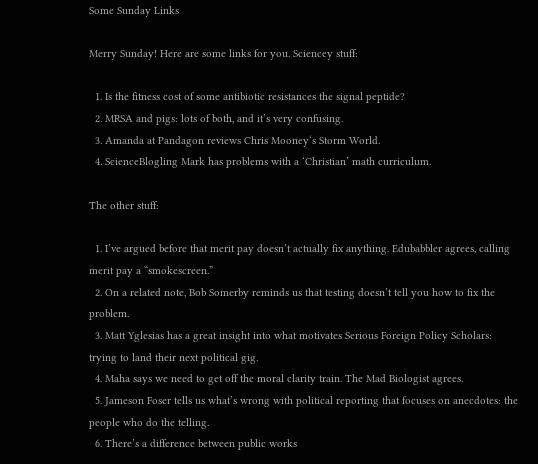Some Sunday Links

Merry Sunday! Here are some links for you. Sciencey stuff:

  1. Is the fitness cost of some antibiotic resistances the signal peptide?
  2. MRSA and pigs: lots of both, and it’s very confusing.
  3. Amanda at Pandagon reviews Chris Mooney‘s Storm World.
  4. ScienceBlogling Mark has problems with a ‘Christian’ math curriculum.

The other stuff:

  1. I’ve argued before that merit pay doesn’t actually fix anything. Edubabbler agrees, calling merit pay a “smokescreen.”
  2. On a related note, Bob Somerby reminds us that testing doesn’t tell you how to fix the problem.
  3. Matt Yglesias has a great insight into what motivates Serious Foreign Policy Scholars: trying to land their next political gig.
  4. Maha says we need to get off the moral clarity train. The Mad Biologist agrees.
  5. Jameson Foser tells us what’s wrong with political reporting that focuses on anecdotes: the people who do the telling.
  6. There’s a difference between public works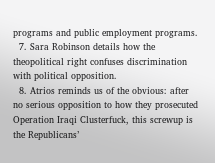programs and public employment programs.
  7. Sara Robinson details how the theopolitical right confuses discrimination with political opposition.
  8. Atrios reminds us of the obvious: after no serious opposition to how they prosecuted Operation Iraqi Clusterfuck, this screwup is the Republicans’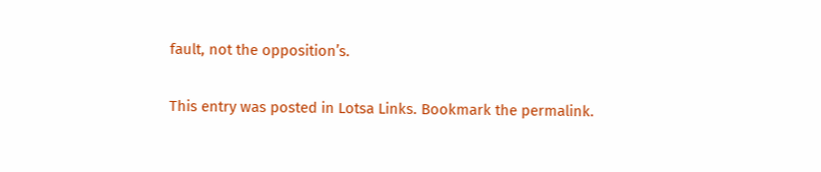fault, not the opposition’s.

This entry was posted in Lotsa Links. Bookmark the permalink.